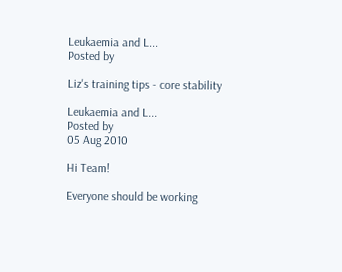Leukaemia and L...
Posted by

Liz's training tips - core stability

Leukaemia and L...
Posted by
05 Aug 2010

Hi Team!

Everyone should be working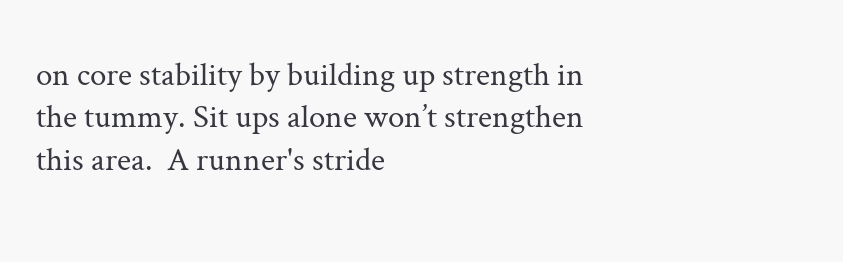on core stability by building up strength in the tummy. Sit ups alone won’t strengthen this area.  A runner's stride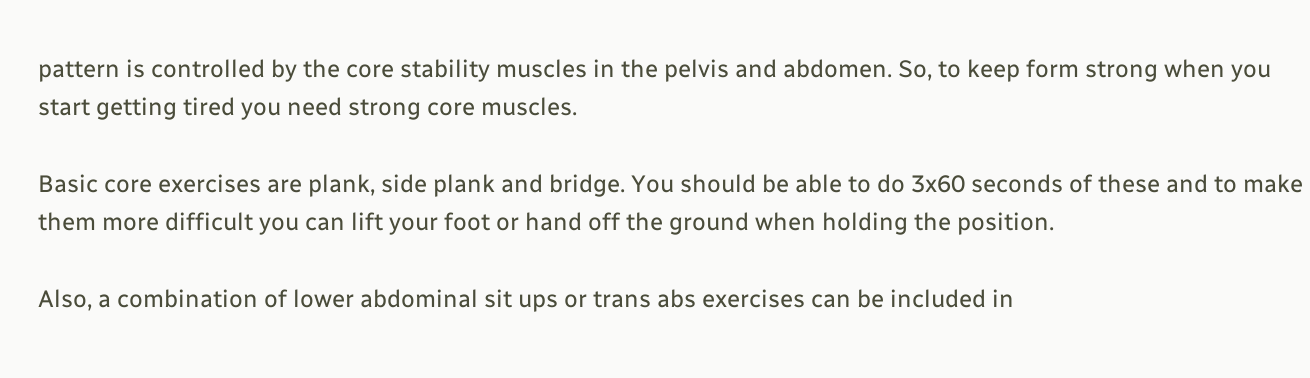pattern is controlled by the core stability muscles in the pelvis and abdomen. So, to keep form strong when you start getting tired you need strong core muscles.

Basic core exercises are plank, side plank and bridge. You should be able to do 3x60 seconds of these and to make them more difficult you can lift your foot or hand off the ground when holding the position.

Also, a combination of lower abdominal sit ups or trans abs exercises can be included in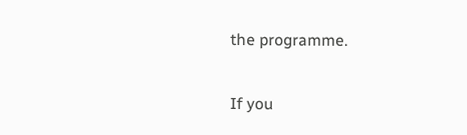the programme.

If you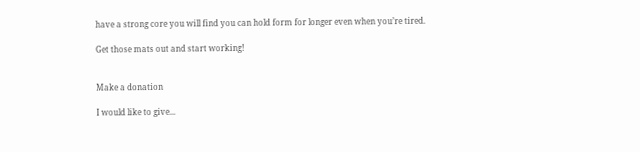have a strong core you will find you can hold form for longer even when you’re tired.

Get those mats out and start working!


Make a donation

I would like to give...